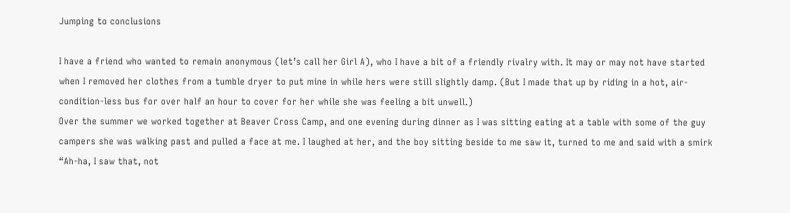Jumping to conclusions

I have a friend who wanted to remain anonymous (let’s call her Girl A), who I have a bit of a friendly rivalry with. It may or may not have started when I removed her clothes from a tumble dryer to put mine in while hers were still slightly damp. (But I made that up by riding in a hot, air-condition-less bus for over half an hour to cover for her while she was feeling a bit unwell.)
Over the summer we worked together at Beaver Cross Camp, and one evening during dinner as I was sitting eating at a table with some of the guy campers she was walking past and pulled a face at me. I laughed at her, and the boy sitting beside to me saw it, turned to me and said with a smirk “Ah-ha, I saw that, not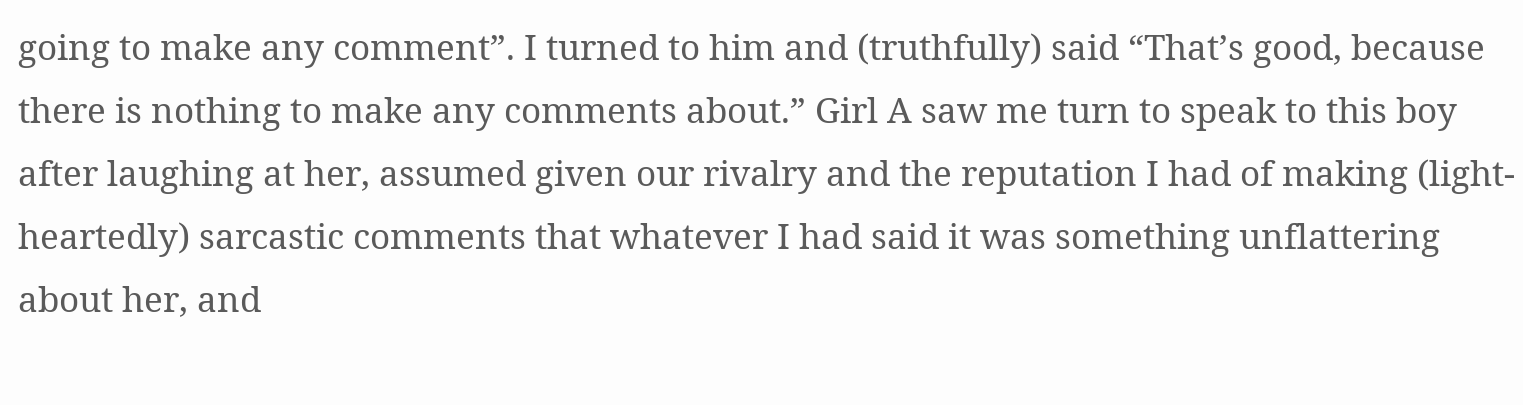going to make any comment”. I turned to him and (truthfully) said “That’s good, because there is nothing to make any comments about.” Girl A saw me turn to speak to this boy after laughing at her, assumed given our rivalry and the reputation I had of making (light-heartedly) sarcastic comments that whatever I had said it was something unflattering about her, and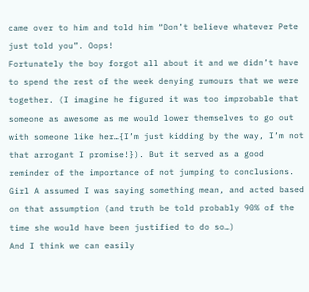came over to him and told him “Don’t believe whatever Pete just told you”. Oops!
Fortunately the boy forgot all about it and we didn’t have to spend the rest of the week denying rumours that we were together. (I imagine he figured it was too improbable that someone as awesome as me would lower themselves to go out with someone like her…{I’m just kidding by the way, I’m not that arrogant I promise!}). But it served as a good reminder of the importance of not jumping to conclusions. Girl A assumed I was saying something mean, and acted based on that assumption (and truth be told probably 90% of the time she would have been justified to do so…)
And I think we can easily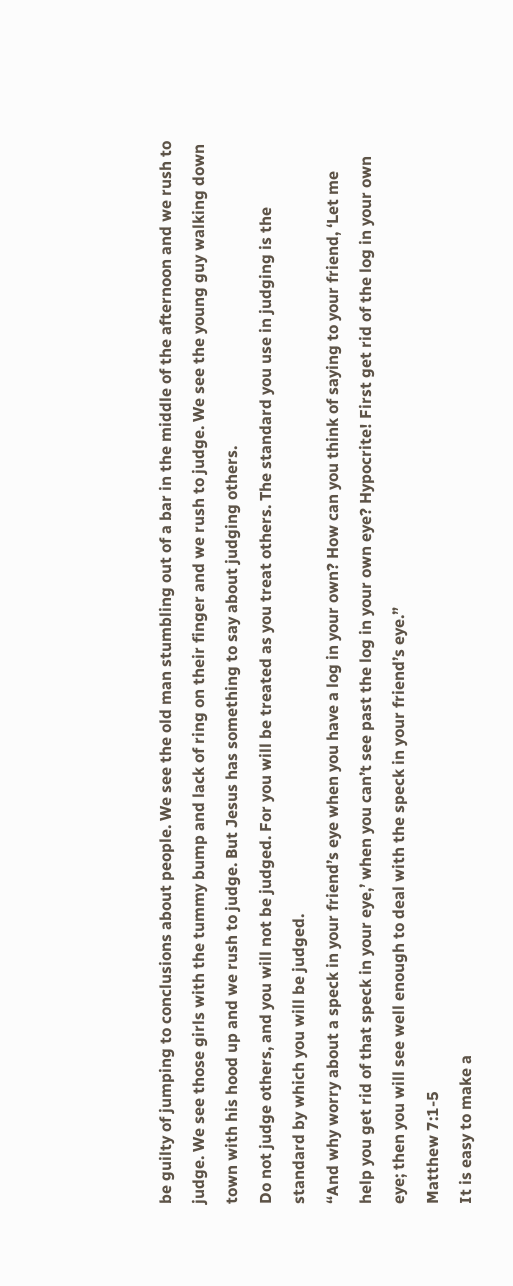be guilty of jumping to conclusions about people. We see the old man stumbling out of a bar in the middle of the afternoon and we rush to judge. We see those girls with the tummy bump and lack of ring on their finger and we rush to judge. We see the young guy walking down town with his hood up and we rush to judge. But Jesus has something to say about judging others.
Do not judge others, and you will not be judged. For you will be treated as you treat others. The standard you use in judging is the standard by which you will be judged.
“And why worry about a speck in your friend’s eye when you have a log in your own? How can you think of saying to your friend, ‘Let me help you get rid of that speck in your eye,’ when you can’t see past the log in your own eye? Hypocrite! First get rid of the log in your own eye; then you will see well enough to deal with the speck in your friend’s eye.”
Matthew 7:1-5
It is easy to make a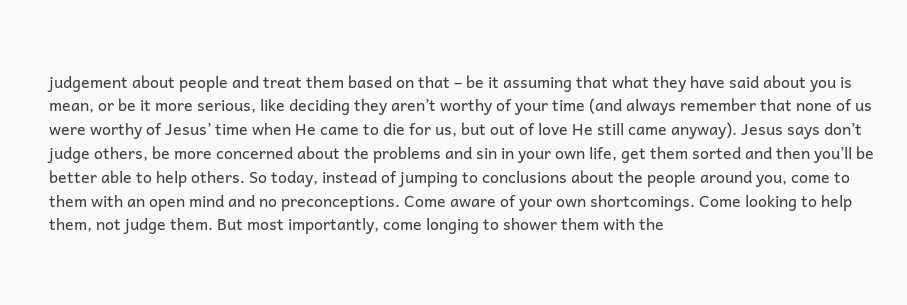judgement about people and treat them based on that – be it assuming that what they have said about you is mean, or be it more serious, like deciding they aren’t worthy of your time (and always remember that none of us were worthy of Jesus’ time when He came to die for us, but out of love He still came anyway). Jesus says don’t judge others, be more concerned about the problems and sin in your own life, get them sorted and then you’ll be better able to help others. So today, instead of jumping to conclusions about the people around you, come to them with an open mind and no preconceptions. Come aware of your own shortcomings. Come looking to help them, not judge them. But most importantly, come longing to shower them with the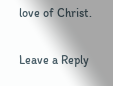love of Christ.

Leave a Reply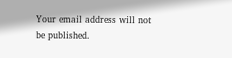Your email address will not be published.